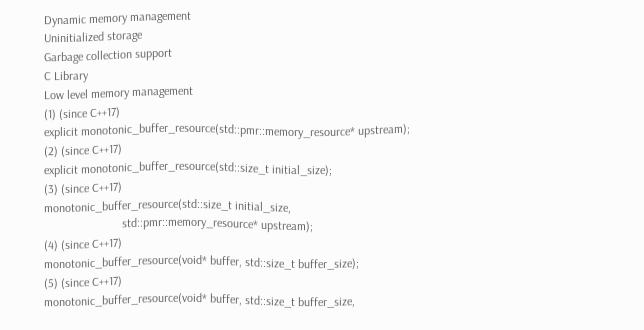Dynamic memory management
Uninitialized storage
Garbage collection support
C Library
Low level memory management
(1) (since C++17)
explicit monotonic_buffer_resource(std::pmr::memory_resource* upstream);
(2) (since C++17)
explicit monotonic_buffer_resource(std::size_t initial_size);
(3) (since C++17)
monotonic_buffer_resource(std::size_t initial_size,
                          std::pmr::memory_resource* upstream);
(4) (since C++17)
monotonic_buffer_resource(void* buffer, std::size_t buffer_size);
(5) (since C++17)
monotonic_buffer_resource(void* buffer, std::size_t buffer_size,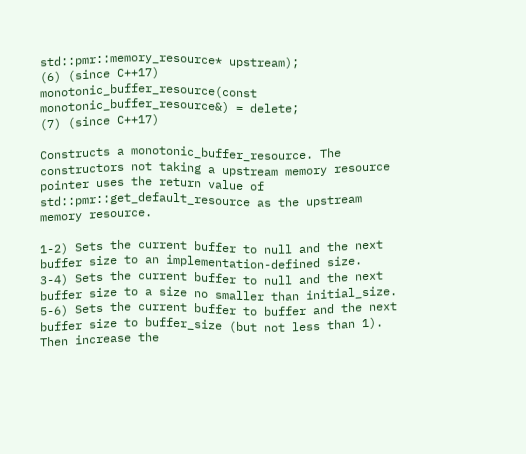std::pmr::memory_resource* upstream);
(6) (since C++17)
monotonic_buffer_resource(const monotonic_buffer_resource&) = delete;
(7) (since C++17)

Constructs a monotonic_buffer_resource. The constructors not taking a upstream memory resource pointer uses the return value of std::pmr::get_default_resource as the upstream memory resource.

1-2) Sets the current buffer to null and the next buffer size to an implementation-defined size.
3-4) Sets the current buffer to null and the next buffer size to a size no smaller than initial_size.
5-6) Sets the current buffer to buffer and the next buffer size to buffer_size (but not less than 1). Then increase the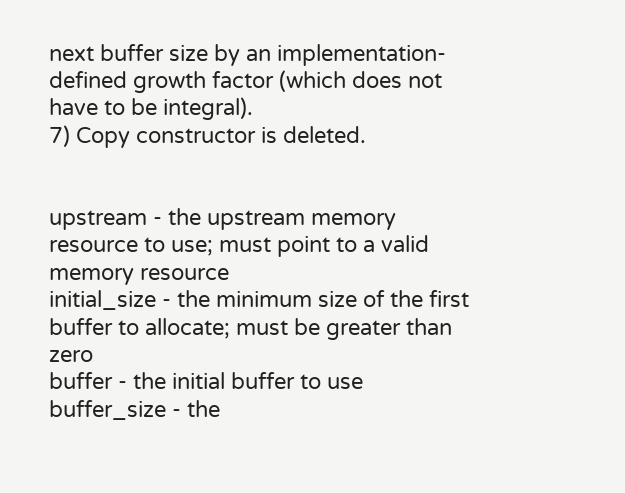next buffer size by an implementation-defined growth factor (which does not have to be integral).
7) Copy constructor is deleted.


upstream - the upstream memory resource to use; must point to a valid memory resource
initial_size - the minimum size of the first buffer to allocate; must be greater than zero
buffer - the initial buffer to use
buffer_size - the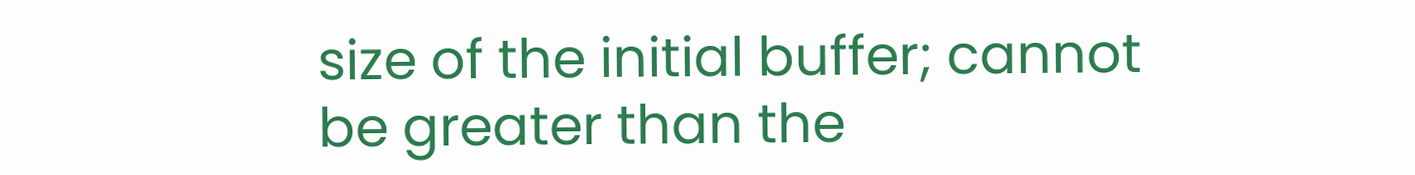size of the initial buffer; cannot be greater than the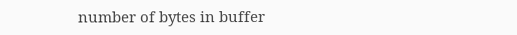number of bytes in buffer